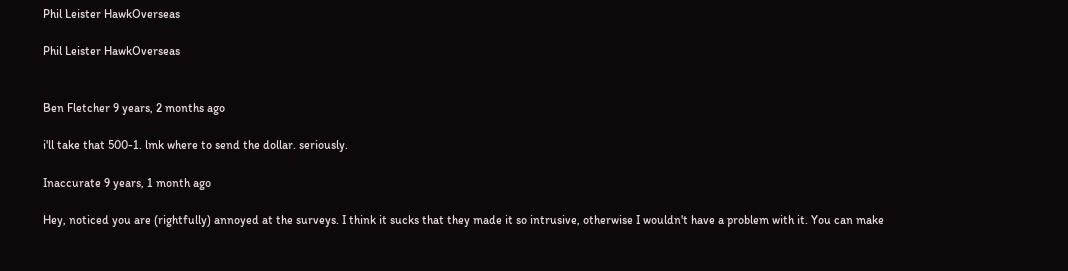Phil Leister HawkOverseas

Phil Leister HawkOverseas


Ben Fletcher 9 years, 2 months ago

i'll take that 500-1. lmk where to send the dollar. seriously.

Inaccurate 9 years, 1 month ago

Hey, noticed you are (rightfully) annoyed at the surveys. I think it sucks that they made it so intrusive, otherwise I wouldn't have a problem with it. You can make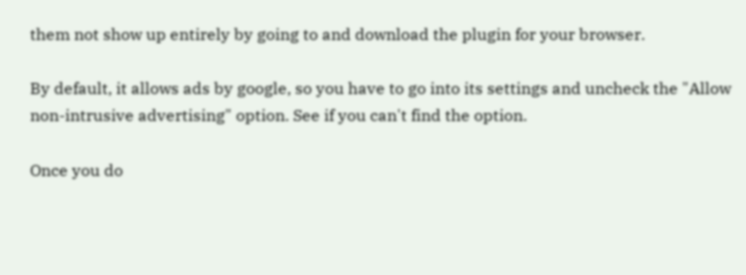them not show up entirely by going to and download the plugin for your browser.

By default, it allows ads by google, so you have to go into its settings and uncheck the "Allow non-intrusive advertising" option. See if you can't find the option.

Once you do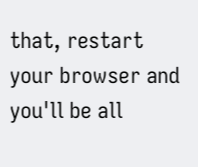that, restart your browser and you'll be all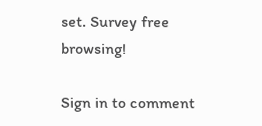set. Survey free browsing!

Sign in to comment